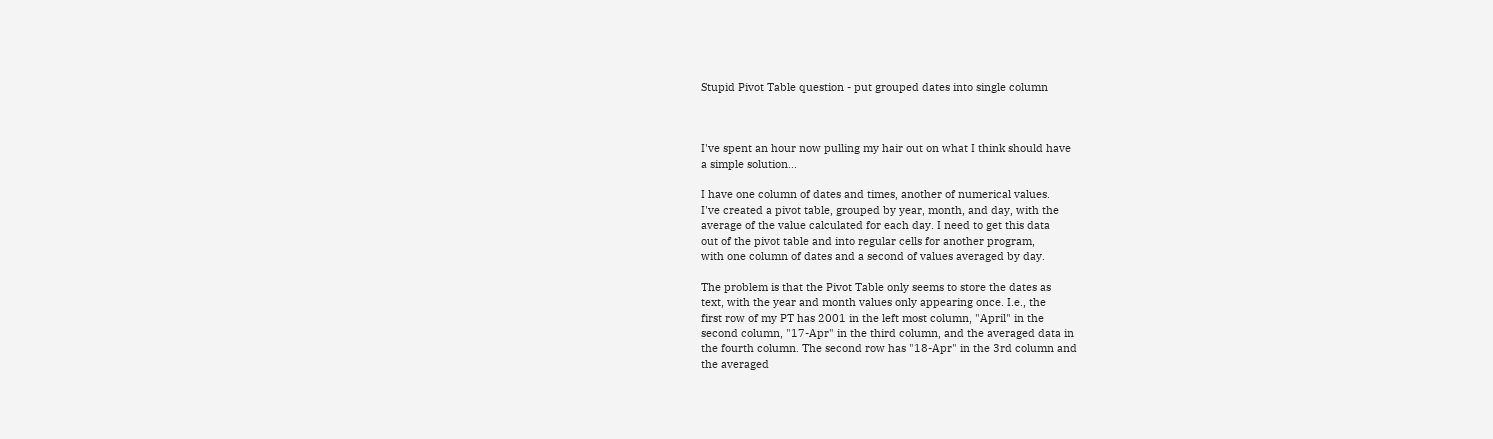Stupid Pivot Table question - put grouped dates into single column



I've spent an hour now pulling my hair out on what I think should have
a simple solution...

I have one column of dates and times, another of numerical values.
I've created a pivot table, grouped by year, month, and day, with the
average of the value calculated for each day. I need to get this data
out of the pivot table and into regular cells for another program,
with one column of dates and a second of values averaged by day.

The problem is that the Pivot Table only seems to store the dates as
text, with the year and month values only appearing once. I.e., the
first row of my PT has 2001 in the left most column, "April" in the
second column, "17-Apr" in the third column, and the averaged data in
the fourth column. The second row has "18-Apr" in the 3rd column and
the averaged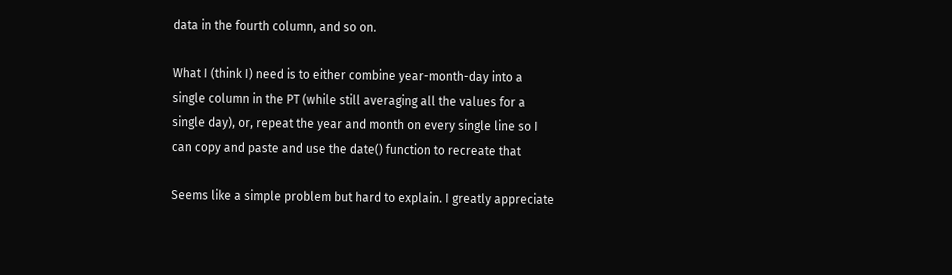data in the fourth column, and so on.

What I (think I) need is to either combine year-month-day into a
single column in the PT (while still averaging all the values for a
single day), or, repeat the year and month on every single line so I
can copy and paste and use the date() function to recreate that

Seems like a simple problem but hard to explain. I greatly appreciate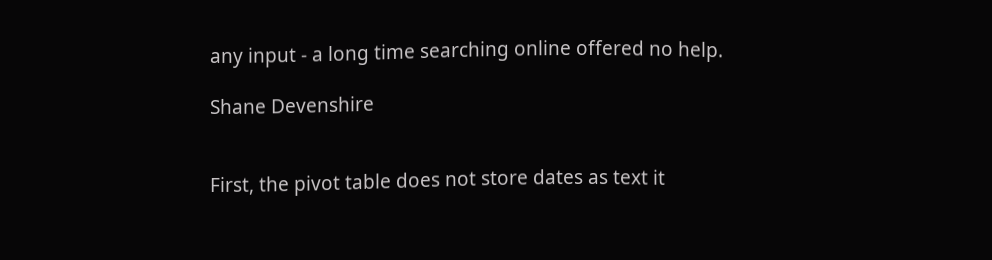any input - a long time searching online offered no help.

Shane Devenshire


First, the pivot table does not store dates as text it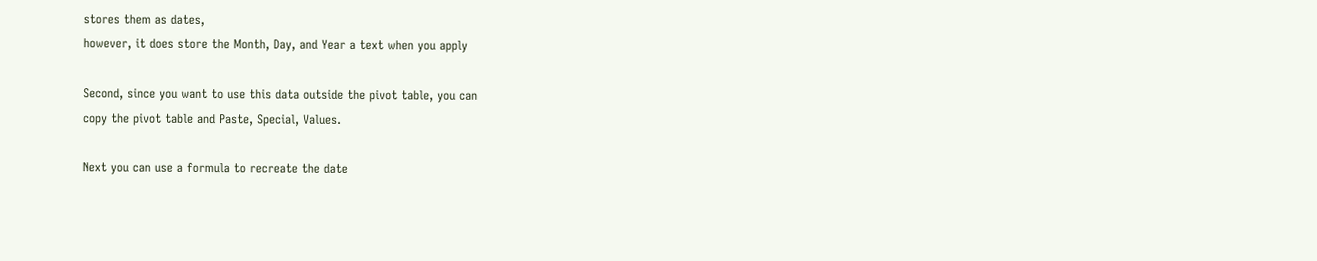stores them as dates,
however, it does store the Month, Day, and Year a text when you apply

Second, since you want to use this data outside the pivot table, you can
copy the pivot table and Paste, Special, Values.

Next you can use a formula to recreate the date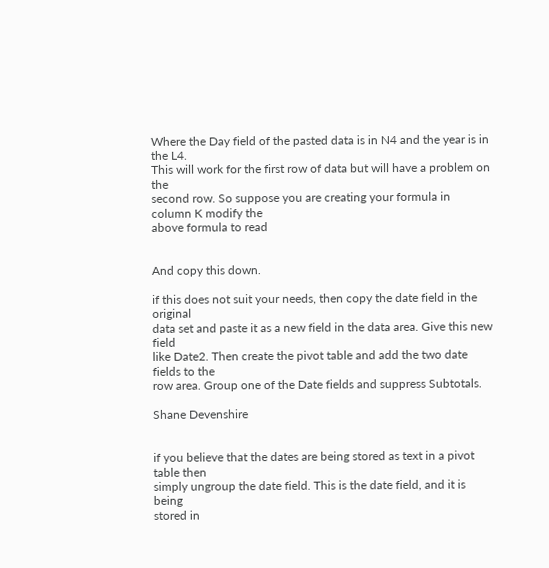Where the Day field of the pasted data is in N4 and the year is in the L4.
This will work for the first row of data but will have a problem on the
second row. So suppose you are creating your formula in column K modify the
above formula to read


And copy this down.

if this does not suit your needs, then copy the date field in the original
data set and paste it as a new field in the data area. Give this new field
like Date2. Then create the pivot table and add the two date fields to the
row area. Group one of the Date fields and suppress Subtotals.

Shane Devenshire


if you believe that the dates are being stored as text in a pivot table then
simply ungroup the date field. This is the date field, and it is being
stored in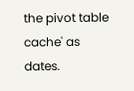the pivot table cache' as dates.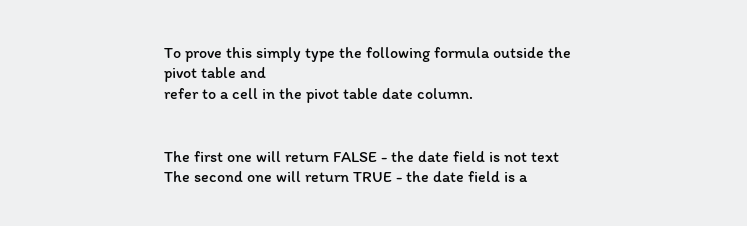To prove this simply type the following formula outside the pivot table and
refer to a cell in the pivot table date column.


The first one will return FALSE - the date field is not text
The second one will return TRUE - the date field is a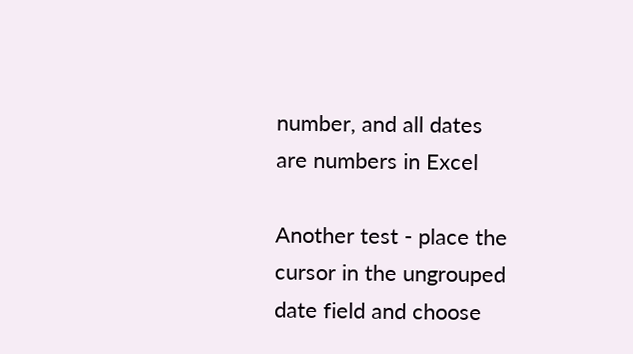number, and all dates
are numbers in Excel

Another test - place the cursor in the ungrouped date field and choose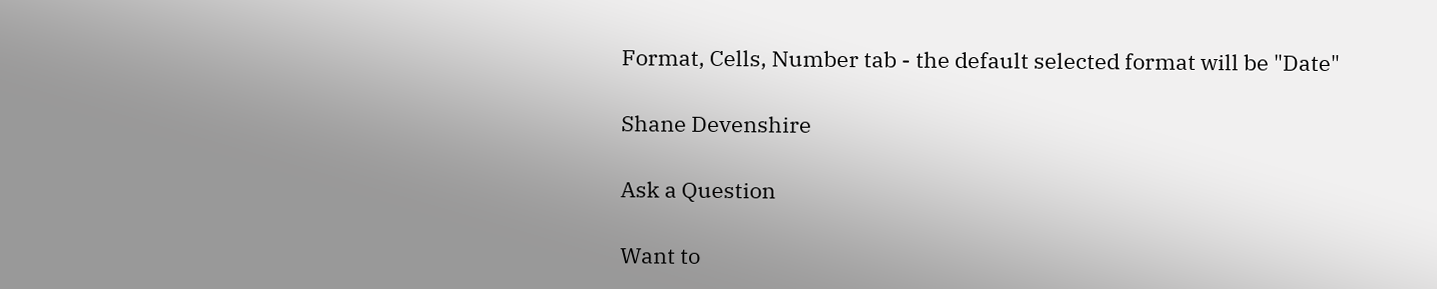Format, Cells, Number tab - the default selected format will be "Date"

Shane Devenshire

Ask a Question

Want to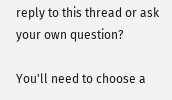reply to this thread or ask your own question?

You'll need to choose a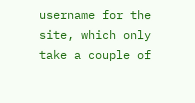username for the site, which only take a couple of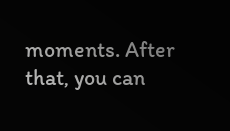moments. After that, you can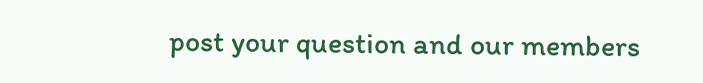post your question and our members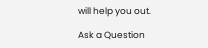will help you out.

Ask a Question